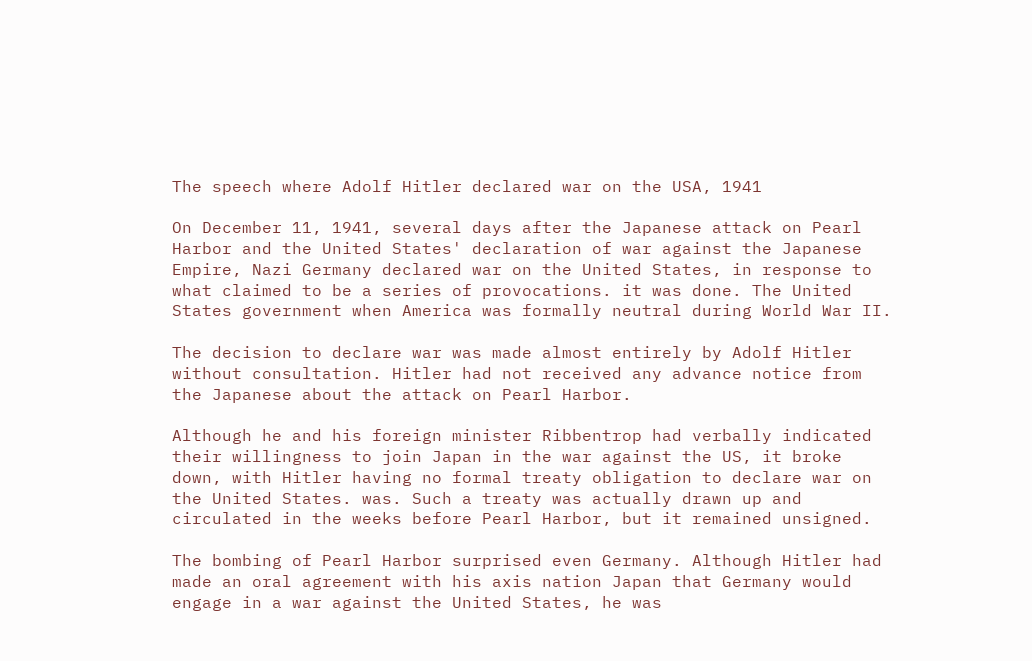The speech where Adolf Hitler declared war on the USA, 1941

On December 11, 1941, several days after the Japanese attack on Pearl Harbor and the United States' declaration of war against the Japanese Empire, Nazi Germany declared war on the United States, in response to what claimed to be a series of provocations. it was done. The United States government when America was formally neutral during World War II.

The decision to declare war was made almost entirely by Adolf Hitler without consultation. Hitler had not received any advance notice from the Japanese about the attack on Pearl Harbor.

Although he and his foreign minister Ribbentrop had verbally indicated their willingness to join Japan in the war against the US, it broke down, with Hitler having no formal treaty obligation to declare war on the United States. was. Such a treaty was actually drawn up and circulated in the weeks before Pearl Harbor, but it remained unsigned.

The bombing of Pearl Harbor surprised even Germany. Although Hitler had made an oral agreement with his axis nation Japan that Germany would engage in a war against the United States, he was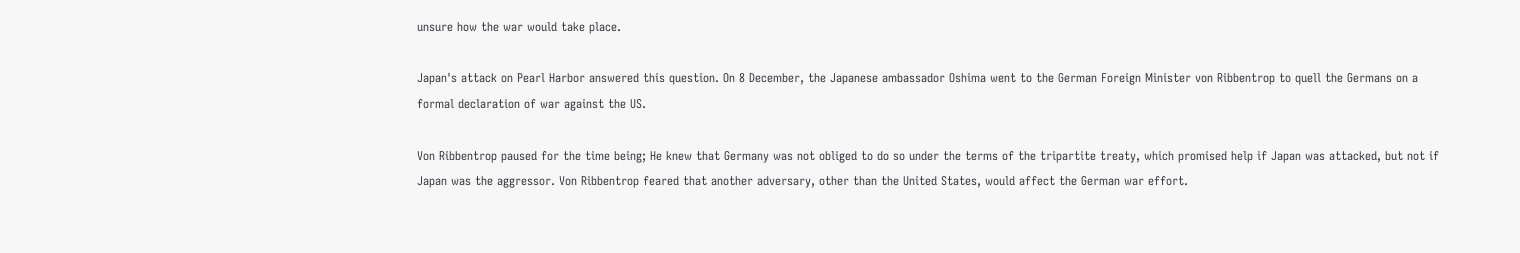unsure how the war would take place.

Japan's attack on Pearl Harbor answered this question. On 8 December, the Japanese ambassador Oshima went to the German Foreign Minister von Ribbentrop to quell the Germans on a formal declaration of war against the US.

Von Ribbentrop paused for the time being; He knew that Germany was not obliged to do so under the terms of the tripartite treaty, which promised help if Japan was attacked, but not if Japan was the aggressor. Von Ribbentrop feared that another adversary, other than the United States, would affect the German war effort.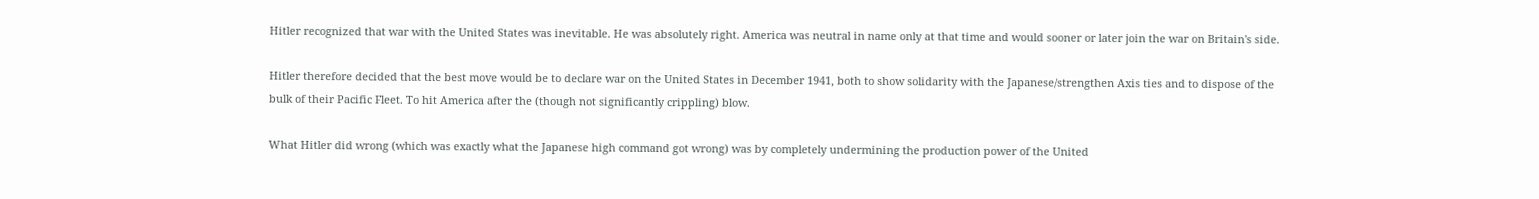Hitler recognized that war with the United States was inevitable. He was absolutely right. America was neutral in name only at that time and would sooner or later join the war on Britain's side.

Hitler therefore decided that the best move would be to declare war on the United States in December 1941, both to show solidarity with the Japanese/strengthen Axis ties and to dispose of the bulk of their Pacific Fleet. To hit America after the (though not significantly crippling) blow.

What Hitler did wrong (which was exactly what the Japanese high command got wrong) was by completely undermining the production power of the United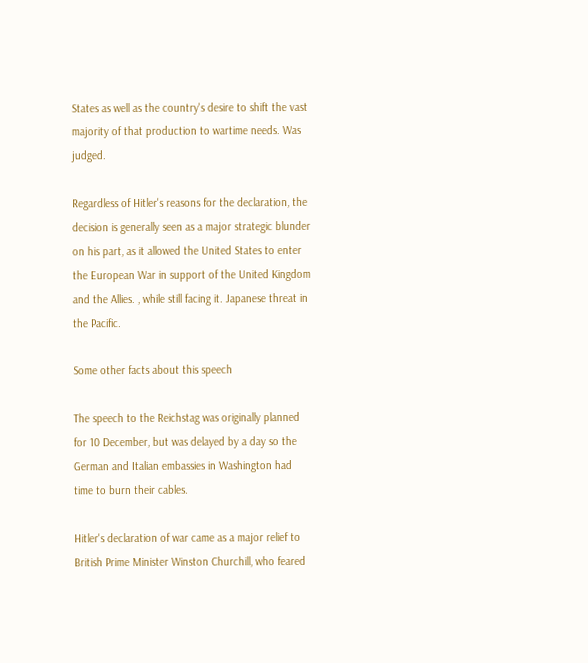States as well as the country's desire to shift the vast majority of that production to wartime needs. Was judged.

Regardless of Hitler's reasons for the declaration, the decision is generally seen as a major strategic blunder on his part, as it allowed the United States to enter the European War in support of the United Kingdom and the Allies. , while still facing it. Japanese threat in the Pacific.

Some other facts about this speech

The speech to the Reichstag was originally planned for 10 December, but was delayed by a day so the German and Italian embassies in Washington had time to burn their cables.

Hitler's declaration of war came as a major relief to British Prime Minister Winston Churchill, who feared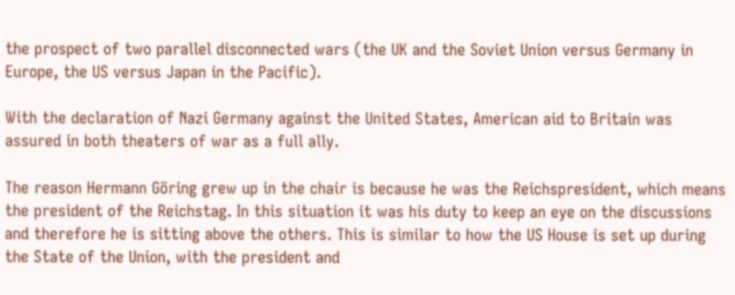the prospect of two parallel disconnected wars (the UK and the Soviet Union versus Germany in Europe, the US versus Japan in the Pacific).

With the declaration of Nazi Germany against the United States, American aid to Britain was assured in both theaters of war as a full ally.

The reason Hermann Göring grew up in the chair is because he was the Reichspresident, which means the president of the Reichstag. In this situation it was his duty to keep an eye on the discussions and therefore he is sitting above the others. This is similar to how the US House is set up during the State of the Union, with the president and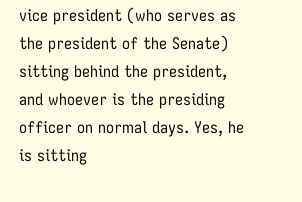vice president (who serves as the president of the Senate) sitting behind the president, and whoever is the presiding officer on normal days. Yes, he is sitting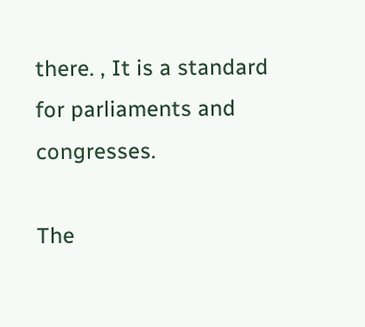there. , It is a standard for parliaments and congresses.

The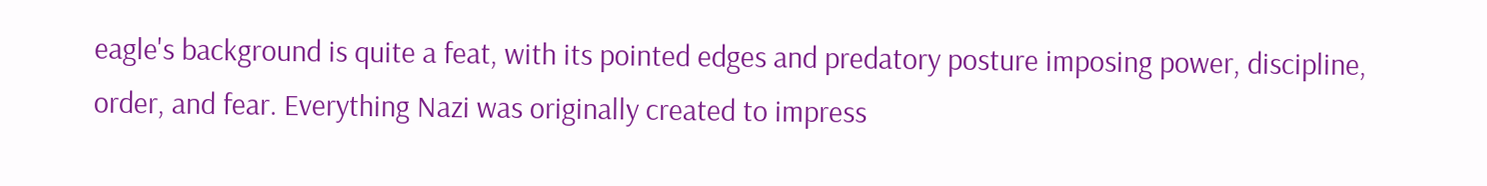eagle's background is quite a feat, with its pointed edges and predatory posture imposing power, discipline, order, and fear. Everything Nazi was originally created to impress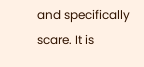and specifically scare. It is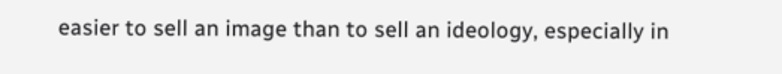easier to sell an image than to sell an ideology, especially in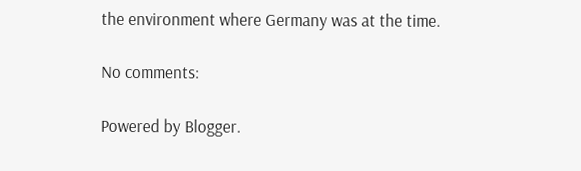the environment where Germany was at the time.

No comments:

Powered by Blogger.